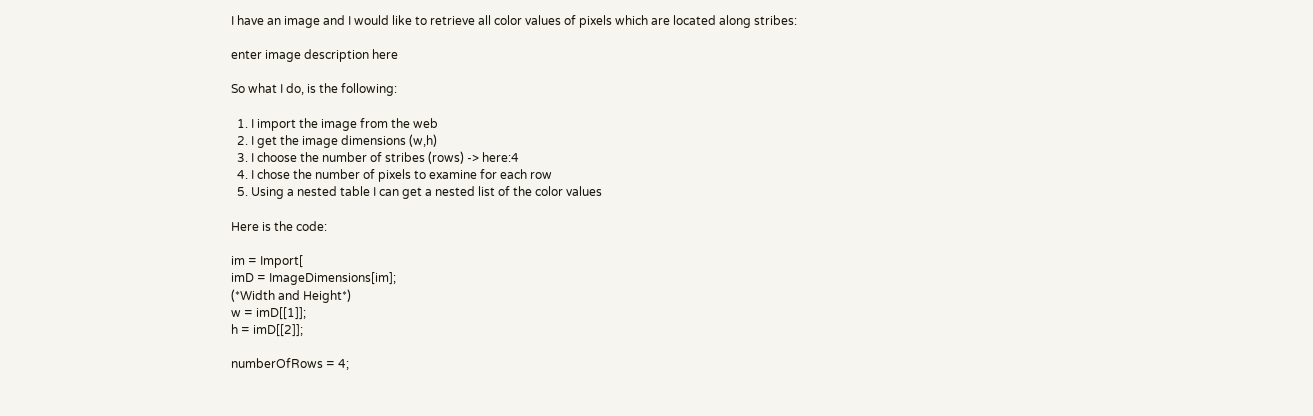I have an image and I would like to retrieve all color values of pixels which are located along stribes:

enter image description here

So what I do, is the following:

  1. I import the image from the web
  2. I get the image dimensions (w,h)
  3. I choose the number of stribes (rows) -> here:4
  4. I chose the number of pixels to examine for each row
  5. Using a nested table I can get a nested list of the color values

Here is the code:

im = Import[
imD = ImageDimensions[im];
(*Width and Height*)
w = imD[[1]];
h = imD[[2]];

numberOfRows = 4;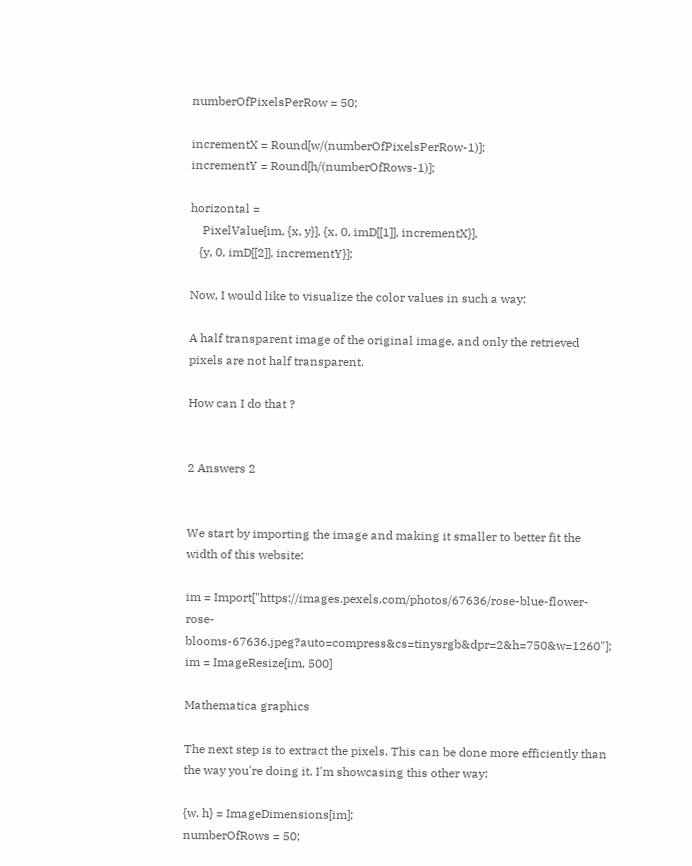numberOfPixelsPerRow = 50;

incrementX = Round[w/(numberOfPixelsPerRow-1)];
incrementY = Round[h/(numberOfRows-1)];

horizontal =
    PixelValue[im, {x, y}], {x, 0, imD[[1]], incrementX}],
   {y, 0, imD[[2]], incrementY}];

Now, I would like to visualize the color values in such a way:

A half transparent image of the original image, and only the retrieved pixels are not half transparent.

How can I do that ?


2 Answers 2


We start by importing the image and making it smaller to better fit the width of this website:

im = Import["https://images.pexels.com/photos/67636/rose-blue-flower-rose-blooms-67636.jpeg?auto=compress&cs=tinysrgb&dpr=2&h=750&w=1260"];
im = ImageResize[im, 500]

Mathematica graphics

The next step is to extract the pixels. This can be done more efficiently than the way you're doing it. I'm showcasing this other way:

{w, h} = ImageDimensions[im];
numberOfRows = 50;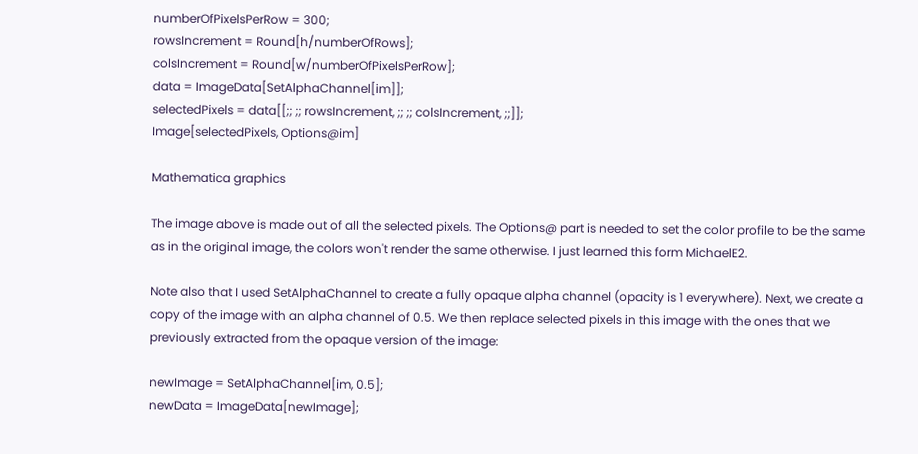numberOfPixelsPerRow = 300;
rowsIncrement = Round[h/numberOfRows];
colsIncrement = Round[w/numberOfPixelsPerRow];
data = ImageData[SetAlphaChannel[im]];
selectedPixels = data[[;; ;; rowsIncrement, ;; ;; colsIncrement, ;;]];
Image[selectedPixels, Options@im]

Mathematica graphics

The image above is made out of all the selected pixels. The Options@ part is needed to set the color profile to be the same as in the original image, the colors won't render the same otherwise. I just learned this form MichaelE2.

Note also that I used SetAlphaChannel to create a fully opaque alpha channel (opacity is 1 everywhere). Next, we create a copy of the image with an alpha channel of 0.5. We then replace selected pixels in this image with the ones that we previously extracted from the opaque version of the image:

newImage = SetAlphaChannel[im, 0.5];
newData = ImageData[newImage];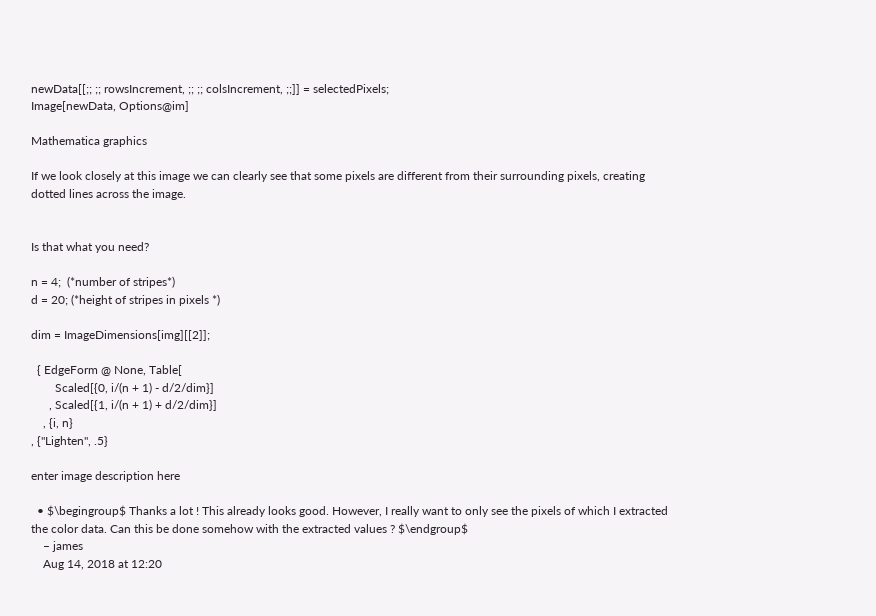newData[[;; ;; rowsIncrement, ;; ;; colsIncrement, ;;]] = selectedPixels;
Image[newData, Options@im]

Mathematica graphics

If we look closely at this image we can clearly see that some pixels are different from their surrounding pixels, creating dotted lines across the image.


Is that what you need?

n = 4;  (*number of stripes*)
d = 20; (*height of stripes in pixels *)

dim = ImageDimensions[img][[2]];

  { EdgeForm @ None, Table[
        Scaled[{0, i/(n + 1) - d/2/dim}]
      , Scaled[{1, i/(n + 1) + d/2/dim}]
    , {i, n}
, {"Lighten", .5}

enter image description here

  • $\begingroup$ Thanks a lot ! This already looks good. However, I really want to only see the pixels of which I extracted the color data. Can this be done somehow with the extracted values ? $\endgroup$
    – james
    Aug 14, 2018 at 12:20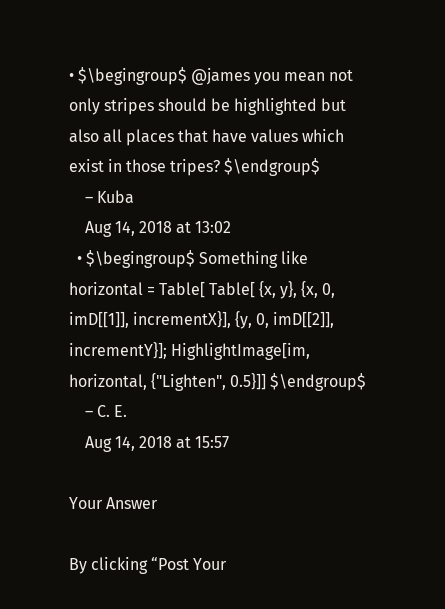• $\begingroup$ @james you mean not only stripes should be highlighted but also all places that have values which exist in those tripes? $\endgroup$
    – Kuba
    Aug 14, 2018 at 13:02
  • $\begingroup$ Something like horizontal = Table[ Table[ {x, y}, {x, 0, imD[[1]], incrementX}], {y, 0, imD[[2]], incrementY}]; HighlightImage[im, horizontal, {"Lighten", 0.5}]] $\endgroup$
    – C. E.
    Aug 14, 2018 at 15:57

Your Answer

By clicking “Post Your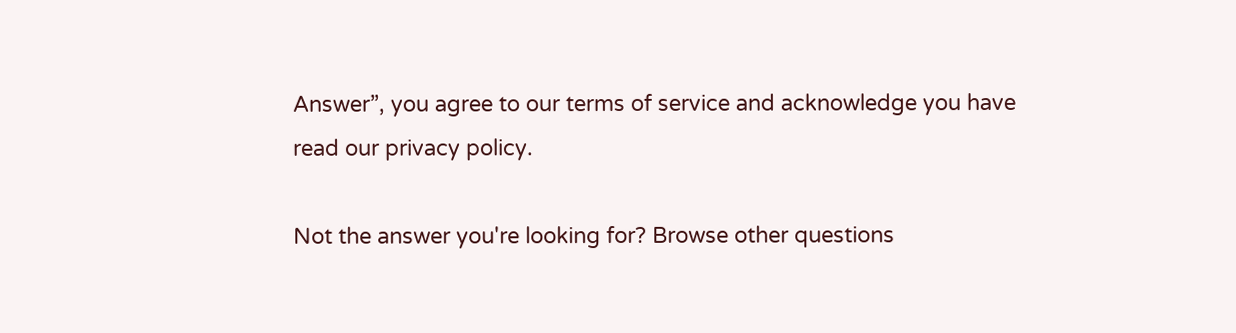Answer”, you agree to our terms of service and acknowledge you have read our privacy policy.

Not the answer you're looking for? Browse other questions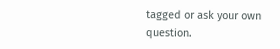tagged or ask your own question.